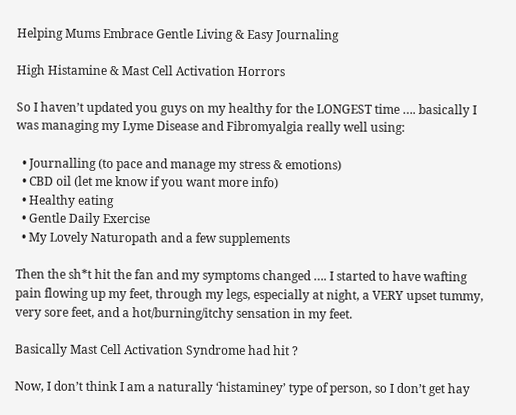Helping Mums Embrace Gentle Living & Easy Journaling

High Histamine & Mast Cell Activation Horrors

So I haven’t updated you guys on my healthy for the LONGEST time …. basically I was managing my Lyme Disease and Fibromyalgia really well using:

  • Journalling (to pace and manage my stress & emotions)
  • CBD oil (let me know if you want more info)
  • Healthy eating
  • Gentle Daily Exercise
  • My Lovely Naturopath and a few supplements

Then the sh*t hit the fan and my symptoms changed …. I started to have wafting pain flowing up my feet, through my legs, especially at night, a VERY upset tummy, very sore feet, and a hot/burning/itchy sensation in my feet.

Basically Mast Cell Activation Syndrome had hit ?

Now, I don’t think I am a naturally ‘histaminey’ type of person, so I don’t get hay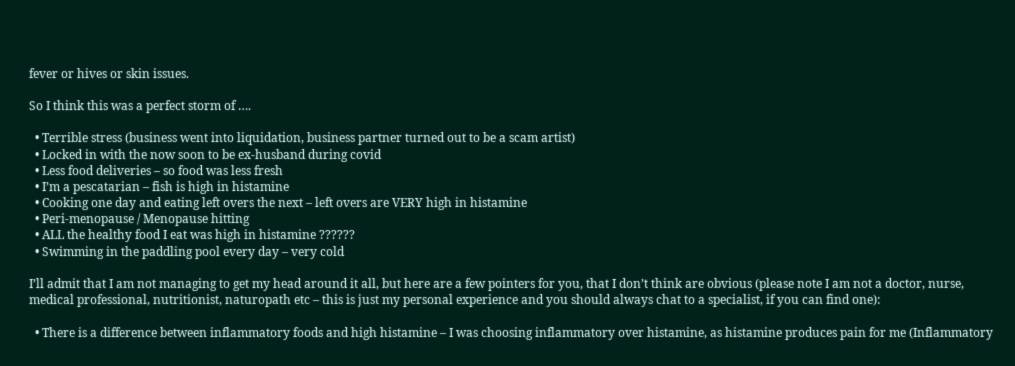fever or hives or skin issues.

So I think this was a perfect storm of ….

  • Terrible stress (business went into liquidation, business partner turned out to be a scam artist)
  • Locked in with the now soon to be ex-husband during covid
  • Less food deliveries – so food was less fresh
  • I’m a pescatarian – fish is high in histamine
  • Cooking one day and eating left overs the next – left overs are VERY high in histamine
  • Peri-menopause / Menopause hitting
  • ALL the healthy food I eat was high in histamine ??????
  • Swimming in the paddling pool every day – very cold

I’ll admit that I am not managing to get my head around it all, but here are a few pointers for you, that I don’t think are obvious (please note I am not a doctor, nurse, medical professional, nutritionist, naturopath etc – this is just my personal experience and you should always chat to a specialist, if you can find one):

  • There is a difference between inflammatory foods and high histamine – I was choosing inflammatory over histamine, as histamine produces pain for me (Inflammatory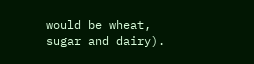would be wheat, sugar and dairy).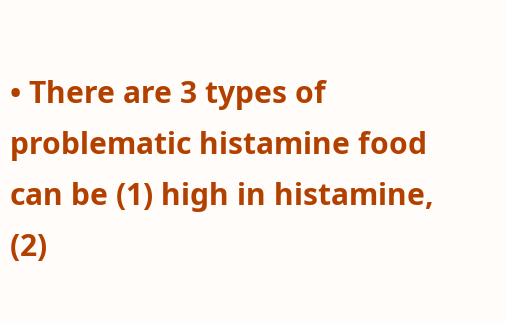• There are 3 types of problematic histamine food can be (1) high in histamine, (2)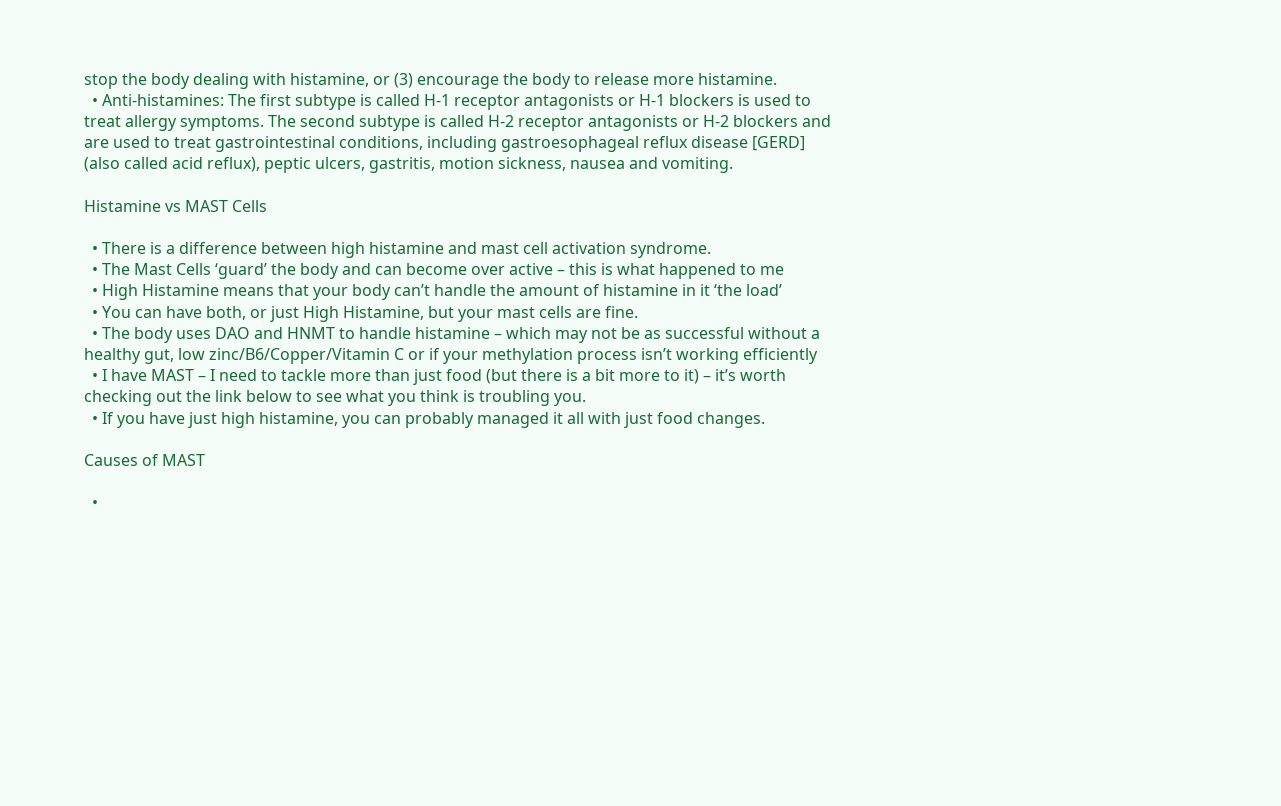stop the body dealing with histamine, or (3) encourage the body to release more histamine.
  • Anti-histamines: The first subtype is called H-1 receptor antagonists or H-1 blockers is used to treat allergy symptoms. The second subtype is called H-2 receptor antagonists or H-2 blockers and are used to treat gastrointestinal conditions, including gastroesophageal reflux disease [GERD] (also called acid reflux), peptic ulcers, gastritis, motion sickness, nausea and vomiting.

Histamine vs MAST Cells

  • There is a difference between high histamine and mast cell activation syndrome.
  • The Mast Cells ‘guard’ the body and can become over active – this is what happened to me
  • High Histamine means that your body can’t handle the amount of histamine in it ‘the load’
  • You can have both, or just High Histamine, but your mast cells are fine.
  • The body uses DAO and HNMT to handle histamine – which may not be as successful without a healthy gut, low zinc/B6/Copper/Vitamin C or if your methylation process isn’t working efficiently
  • I have MAST – I need to tackle more than just food (but there is a bit more to it) – it’s worth checking out the link below to see what you think is troubling you.
  • If you have just high histamine, you can probably managed it all with just food changes.

Causes of MAST

  •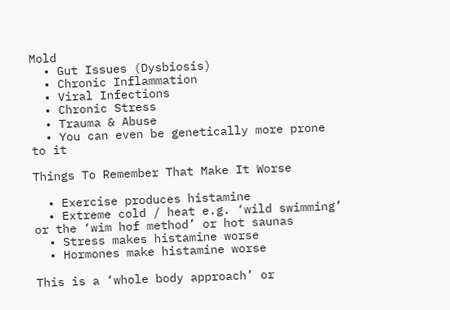Mold
  • Gut Issues (Dysbiosis)
  • Chronic Inflammation
  • Viral Infections
  • Chronic Stress
  • Trauma & Abuse
  • You can even be genetically more prone to it

Things To Remember That Make It Worse

  • Exercise produces histamine
  • Extreme cold / heat e.g. ‘wild swimming’ or the ‘wim hof method’ or hot saunas
  • Stress makes histamine worse
  • Hormones make histamine worse

This is a ‘whole body approach’ or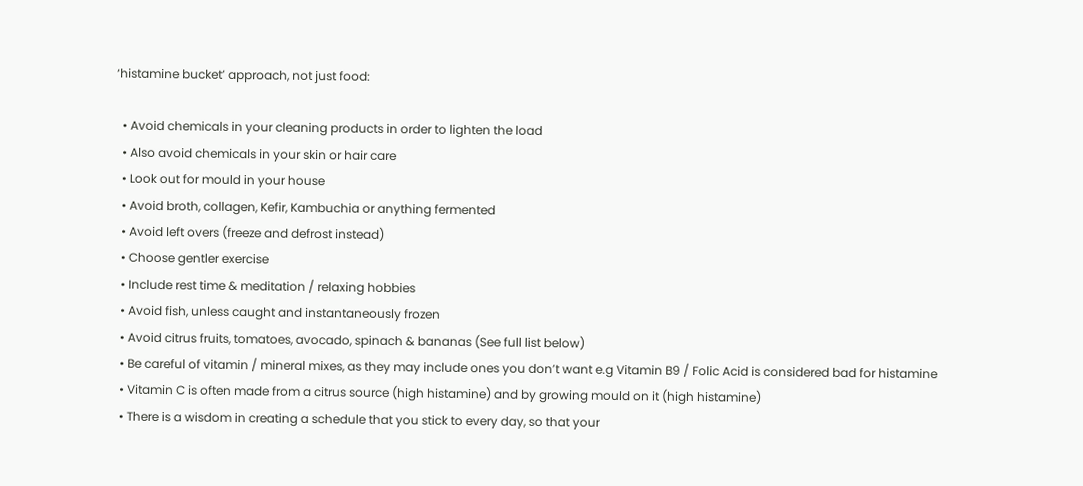‘histamine bucket’ approach, not just food:

  • Avoid chemicals in your cleaning products in order to lighten the load
  • Also avoid chemicals in your skin or hair care
  • Look out for mould in your house
  • Avoid broth, collagen, Kefir, Kambuchia or anything fermented
  • Avoid left overs (freeze and defrost instead)
  • Choose gentler exercise
  • Include rest time & meditation / relaxing hobbies
  • Avoid fish, unless caught and instantaneously frozen
  • Avoid citrus fruits, tomatoes, avocado, spinach & bananas (See full list below)
  • Be careful of vitamin / mineral mixes, as they may include ones you don’t want e.g Vitamin B9 / Folic Acid is considered bad for histamine
  • Vitamin C is often made from a citrus source (high histamine) and by growing mould on it (high histamine)
  • There is a wisdom in creating a schedule that you stick to every day, so that your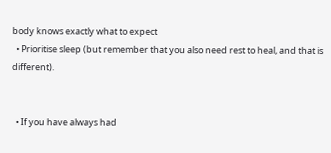body knows exactly what to expect
  • Prioritise sleep (but remember that you also need rest to heal, and that is different).


  • If you have always had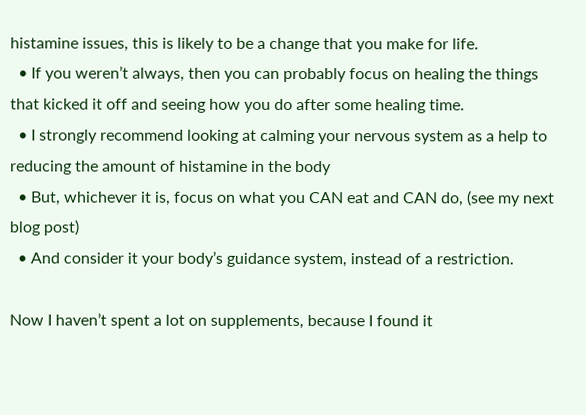histamine issues, this is likely to be a change that you make for life.
  • If you weren’t always, then you can probably focus on healing the things that kicked it off and seeing how you do after some healing time.
  • I strongly recommend looking at calming your nervous system as a help to reducing the amount of histamine in the body
  • But, whichever it is, focus on what you CAN eat and CAN do, (see my next blog post)
  • And consider it your body’s guidance system, instead of a restriction.

Now I haven’t spent a lot on supplements, because I found it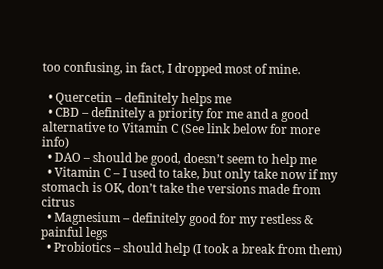too confusing, in fact, I dropped most of mine.

  • Quercetin – definitely helps me
  • CBD – definitely a priority for me and a good alternative to Vitamin C (See link below for more info)
  • DAO – should be good, doesn’t seem to help me
  • Vitamin C – I used to take, but only take now if my stomach is OK, don’t take the versions made from citrus
  • Magnesium – definitely good for my restless & painful legs
  • Probiotics – should help (I took a break from them)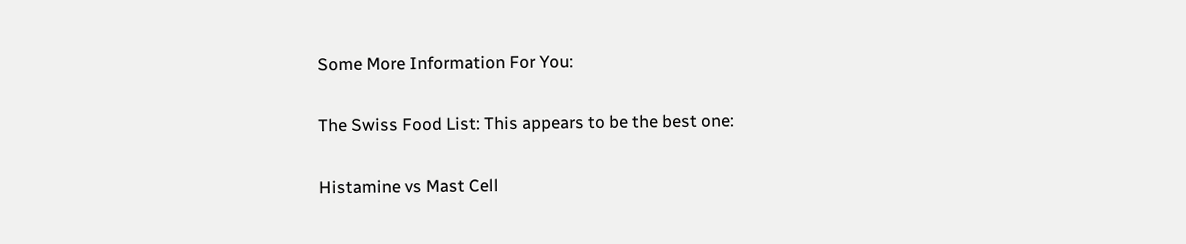Some More Information For You:

The Swiss Food List: This appears to be the best one:

Histamine vs Mast Cell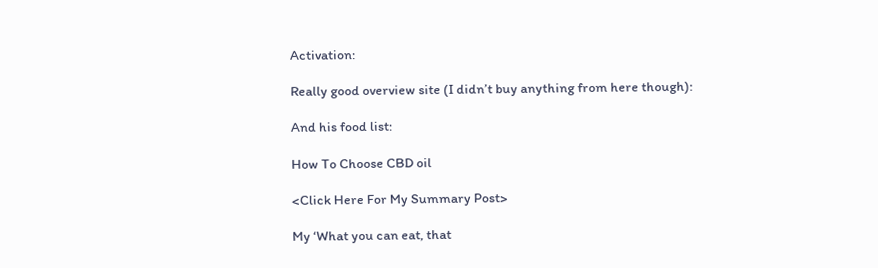Activation:

Really good overview site (I didn’t buy anything from here though):

And his food list:

How To Choose CBD oil

<Click Here For My Summary Post>

My ‘What you can eat, that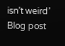isn’t weird’ Blog post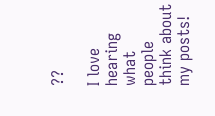??

I love hearing what people think about my posts!